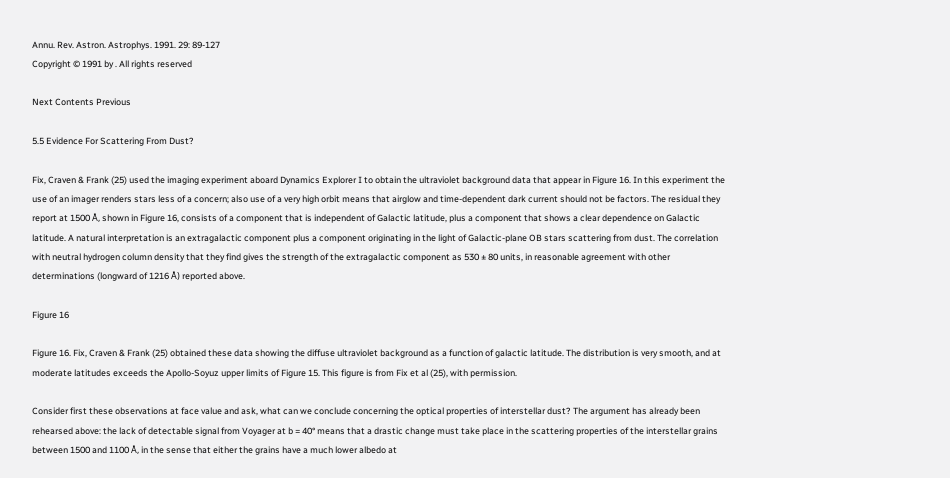Annu. Rev. Astron. Astrophys. 1991. 29: 89-127
Copyright © 1991 by . All rights reserved

Next Contents Previous

5.5 Evidence For Scattering From Dust?

Fix, Craven & Frank (25) used the imaging experiment aboard Dynamics Explorer I to obtain the ultraviolet background data that appear in Figure 16. In this experiment the use of an imager renders stars less of a concern; also use of a very high orbit means that airglow and time-dependent dark current should not be factors. The residual they report at 1500 Å, shown in Figure 16, consists of a component that is independent of Galactic latitude, plus a component that shows a clear dependence on Galactic latitude. A natural interpretation is an extragalactic component plus a component originating in the light of Galactic-plane OB stars scattering from dust. The correlation with neutral hydrogen column density that they find gives the strength of the extragalactic component as 530 ± 80 units, in reasonable agreement with other determinations (longward of 1216 Å) reported above.

Figure 16

Figure 16. Fix, Craven & Frank (25) obtained these data showing the diffuse ultraviolet background as a function of galactic latitude. The distribution is very smooth, and at moderate latitudes exceeds the Apollo-Soyuz upper limits of Figure 15. This figure is from Fix et al (25), with permission.

Consider first these observations at face value and ask, what can we conclude concerning the optical properties of interstellar dust? The argument has already been rehearsed above: the lack of detectable signal from Voyager at b = 40° means that a drastic change must take place in the scattering properties of the interstellar grains between 1500 and 1100 Å, in the sense that either the grains have a much lower albedo at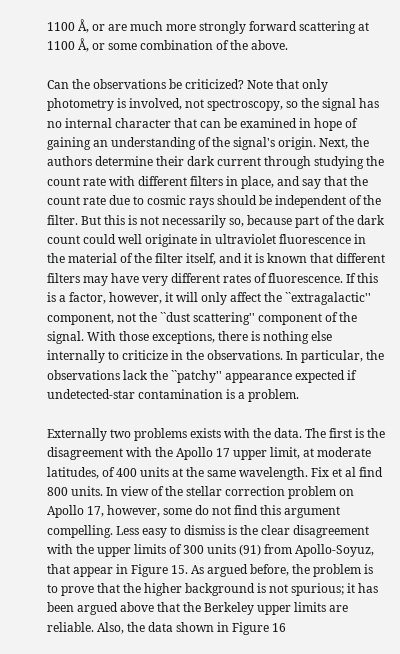1100 Å, or are much more strongly forward scattering at 1100 Å, or some combination of the above.

Can the observations be criticized? Note that only photometry is involved, not spectroscopy, so the signal has no internal character that can be examined in hope of gaining an understanding of the signal's origin. Next, the authors determine their dark current through studying the count rate with different filters in place, and say that the count rate due to cosmic rays should be independent of the filter. But this is not necessarily so, because part of the dark count could well originate in ultraviolet fluorescence in the material of the filter itself, and it is known that different filters may have very different rates of fluorescence. If this is a factor, however, it will only affect the ``extragalactic'' component, not the ``dust scattering'' component of the signal. With those exceptions, there is nothing else internally to criticize in the observations. In particular, the observations lack the ``patchy'' appearance expected if undetected-star contamination is a problem.

Externally two problems exists with the data. The first is the disagreement with the Apollo 17 upper limit, at moderate latitudes, of 400 units at the same wavelength. Fix et al find 800 units. In view of the stellar correction problem on Apollo 17, however, some do not find this argument compelling. Less easy to dismiss is the clear disagreement with the upper limits of 300 units (91) from Apollo-Soyuz, that appear in Figure 15. As argued before, the problem is to prove that the higher background is not spurious; it has been argued above that the Berkeley upper limits are reliable. Also, the data shown in Figure 16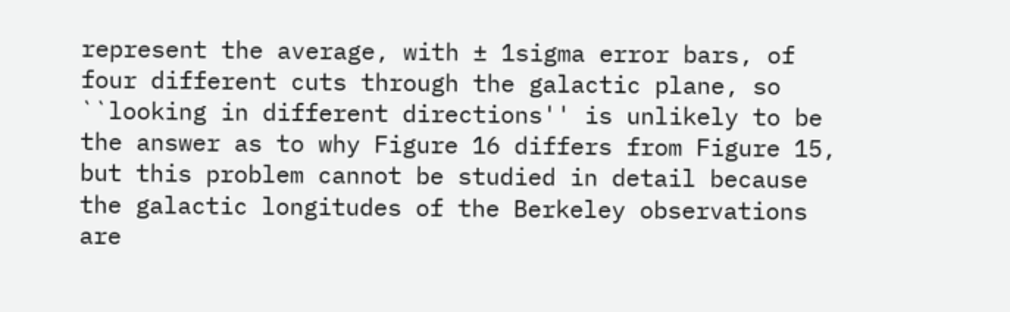represent the average, with ± 1sigma error bars, of four different cuts through the galactic plane, so ``looking in different directions'' is unlikely to be the answer as to why Figure 16 differs from Figure 15, but this problem cannot be studied in detail because the galactic longitudes of the Berkeley observations are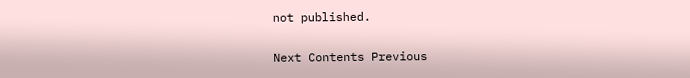not published.

Next Contents Previous